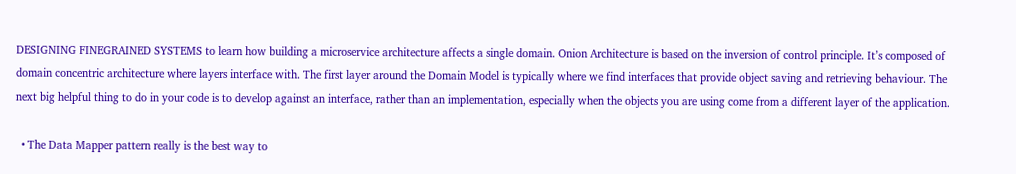DESIGNING FINEGRAINED SYSTEMS to learn how building a microservice architecture affects a single domain. Onion Architecture is based on the inversion of control principle. It’s composed of domain concentric architecture where layers interface with. The first layer around the Domain Model is typically where we find interfaces that provide object saving and retrieving behaviour. The next big helpful thing to do in your code is to develop against an interface, rather than an implementation, especially when the objects you are using come from a different layer of the application.

  • The Data Mapper pattern really is the best way to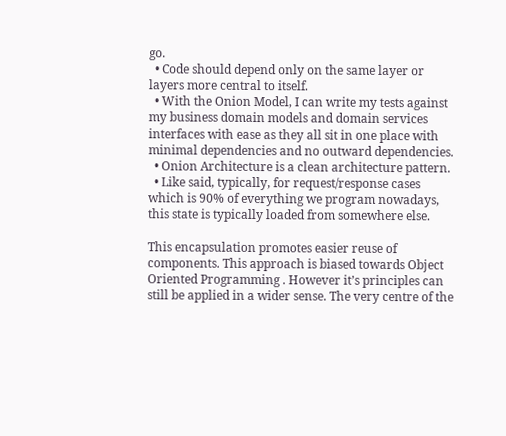go.
  • Code should depend only on the same layer or layers more central to itself.
  • With the Onion Model, I can write my tests against my business domain models and domain services interfaces with ease as they all sit in one place with minimal dependencies and no outward dependencies.
  • Onion Architecture is a clean architecture pattern.
  • Like said, typically, for request/response cases which is 90% of everything we program nowadays, this state is typically loaded from somewhere else.

This encapsulation promotes easier reuse of components. This approach is biased towards Object Oriented Programming . However it’s principles can still be applied in a wider sense. The very centre of the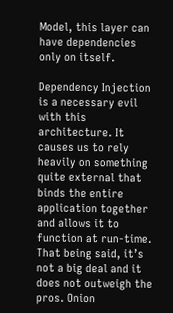Model, this layer can have dependencies only on itself.

Dependency Injection is a necessary evil with this architecture. It causes us to rely heavily on something quite external that binds the entire application together and allows it to function at run-time. That being said, it’s not a big deal and it does not outweigh the pros. Onion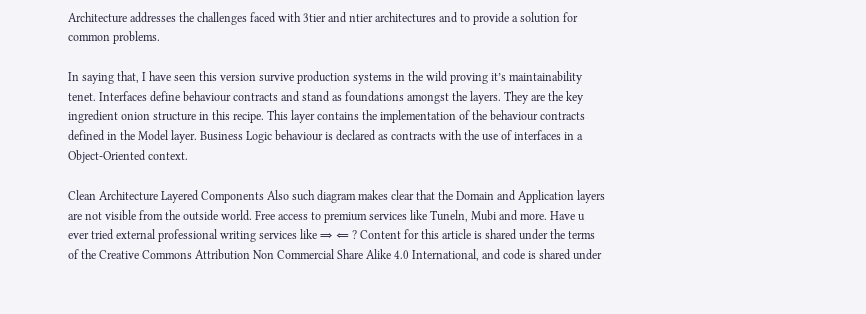Architecture addresses the challenges faced with 3tier and ntier architectures and to provide a solution for common problems.

In saying that, I have seen this version survive production systems in the wild proving it’s maintainability tenet. Interfaces define behaviour contracts and stand as foundations amongst the layers. They are the key ingredient onion structure in this recipe. This layer contains the implementation of the behaviour contracts defined in the Model layer. Business Logic behaviour is declared as contracts with the use of interfaces in a Object-Oriented context.

Clean Architecture Layered Components Also such diagram makes clear that the Domain and Application layers are not visible from the outside world. Free access to premium services like Tuneln, Mubi and more. Have u ever tried external professional writing services like ⇒ ⇐ ? Content for this article is shared under the terms of the Creative Commons Attribution Non Commercial Share Alike 4.0 International, and code is shared under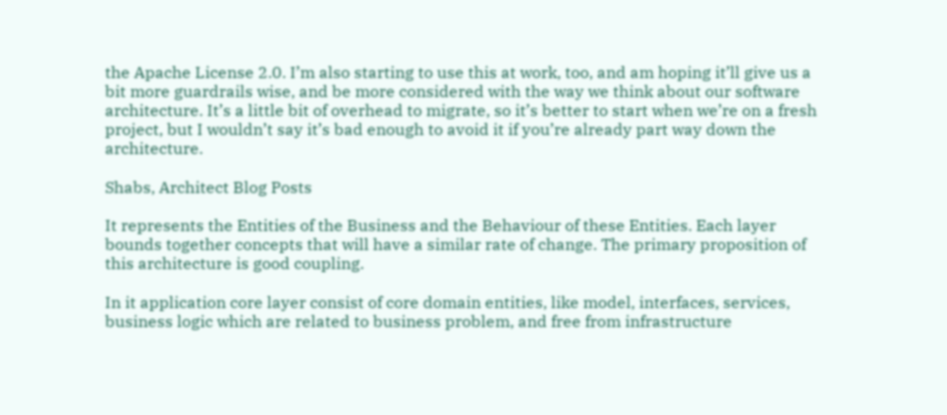the Apache License 2.0. I’m also starting to use this at work, too, and am hoping it’ll give us a bit more guardrails wise, and be more considered with the way we think about our software architecture. It’s a little bit of overhead to migrate, so it’s better to start when we’re on a fresh project, but I wouldn’t say it’s bad enough to avoid it if you’re already part way down the architecture.

Shabs, Architect Blog Posts

It represents the Entities of the Business and the Behaviour of these Entities. Each layer bounds together concepts that will have a similar rate of change. The primary proposition of this architecture is good coupling.

In it application core layer consist of core domain entities, like model, interfaces, services, business logic which are related to business problem, and free from infrastructure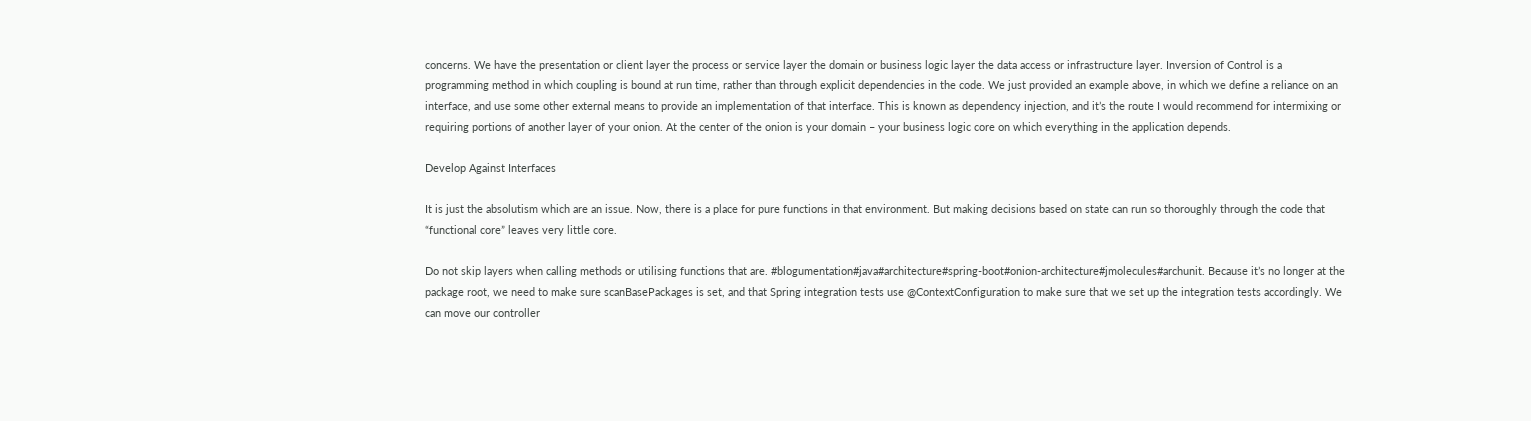concerns. We have the presentation or client layer the process or service layer the domain or business logic layer the data access or infrastructure layer. Inversion of Control is a programming method in which coupling is bound at run time, rather than through explicit dependencies in the code. We just provided an example above, in which we define a reliance on an interface, and use some other external means to provide an implementation of that interface. This is known as dependency injection, and it’s the route I would recommend for intermixing or requiring portions of another layer of your onion. At the center of the onion is your domain – your business logic core on which everything in the application depends.

Develop Against Interfaces

It is just the absolutism which are an issue. Now, there is a place for pure functions in that environment. But making decisions based on state can run so thoroughly through the code that “functional core” leaves very little core.

Do not skip layers when calling methods or utilising functions that are. #blogumentation#java#architecture#spring-boot#onion-architecture#jmolecules#archunit. Because it’s no longer at the package root, we need to make sure scanBasePackages is set, and that Spring integration tests use @ContextConfiguration to make sure that we set up the integration tests accordingly. We can move our controller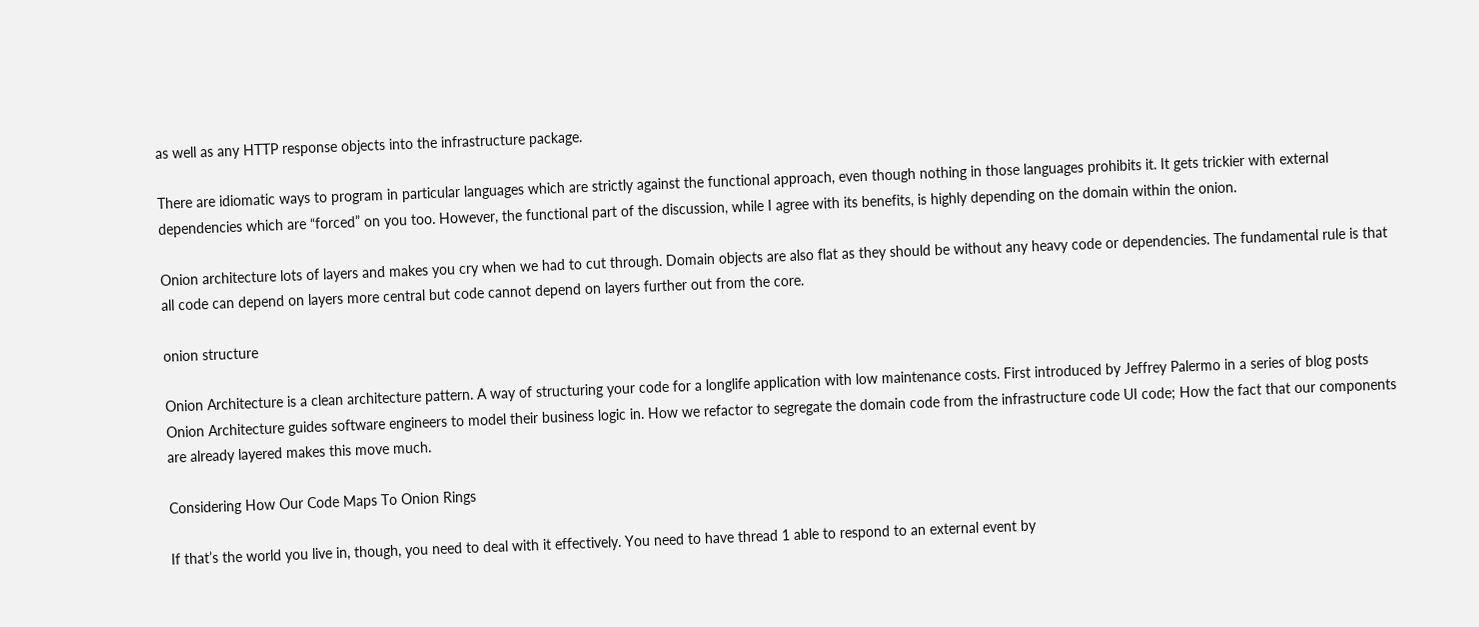as well as any HTTP response objects into the infrastructure package.

There are idiomatic ways to program in particular languages which are strictly against the functional approach, even though nothing in those languages prohibits it. It gets trickier with external dependencies which are “forced” on you too. However, the functional part of the discussion, while I agree with its benefits, is highly depending on the domain within the onion.

Onion architecture lots of layers and makes you cry when we had to cut through. Domain objects are also flat as they should be without any heavy code or dependencies. The fundamental rule is that all code can depend on layers more central but code cannot depend on layers further out from the core.

onion structure

Onion Architecture is a clean architecture pattern. A way of structuring your code for a longlife application with low maintenance costs. First introduced by Jeffrey Palermo in a series of blog posts Onion Architecture guides software engineers to model their business logic in. How we refactor to segregate the domain code from the infrastructure code UI code; How the fact that our components are already layered makes this move much.

Considering How Our Code Maps To Onion Rings

If that’s the world you live in, though, you need to deal with it effectively. You need to have thread 1 able to respond to an external event by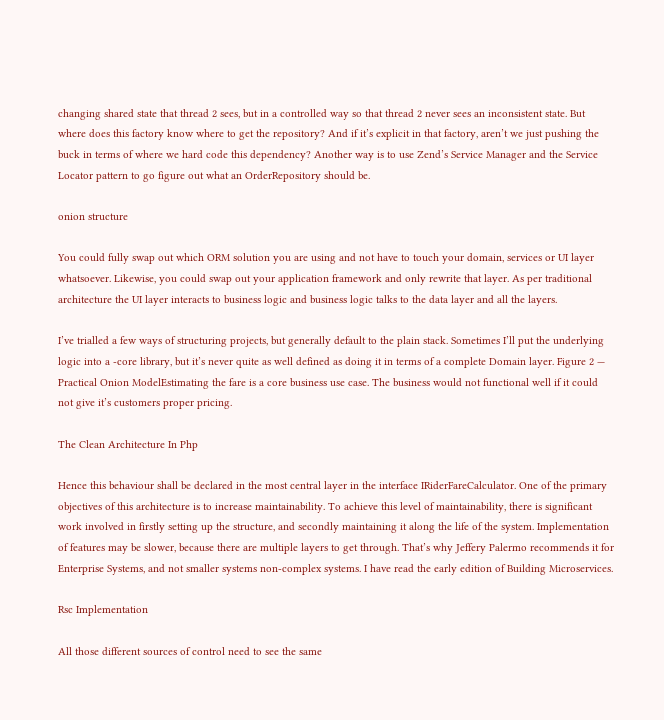changing shared state that thread 2 sees, but in a controlled way so that thread 2 never sees an inconsistent state. But where does this factory know where to get the repository? And if it’s explicit in that factory, aren’t we just pushing the buck in terms of where we hard code this dependency? Another way is to use Zend’s Service Manager and the Service Locator pattern to go figure out what an OrderRepository should be.

onion structure

You could fully swap out which ORM solution you are using and not have to touch your domain, services or UI layer whatsoever. Likewise, you could swap out your application framework and only rewrite that layer. As per traditional architecture the UI layer interacts to business logic and business logic talks to the data layer and all the layers.

I’ve trialled a few ways of structuring projects, but generally default to the plain stack. Sometimes I’ll put the underlying logic into a -core library, but it’s never quite as well defined as doing it in terms of a complete Domain layer. Figure 2 — Practical Onion ModelEstimating the fare is a core business use case. The business would not functional well if it could not give it’s customers proper pricing.

The Clean Architecture In Php

Hence this behaviour shall be declared in the most central layer in the interface IRiderFareCalculator. One of the primary objectives of this architecture is to increase maintainability. To achieve this level of maintainability, there is significant work involved in firstly setting up the structure, and secondly maintaining it along the life of the system. Implementation of features may be slower, because there are multiple layers to get through. That’s why Jeffery Palermo recommends it for Enterprise Systems, and not smaller systems non-complex systems. I have read the early edition of Building Microservices.

Rsc Implementation

All those different sources of control need to see the same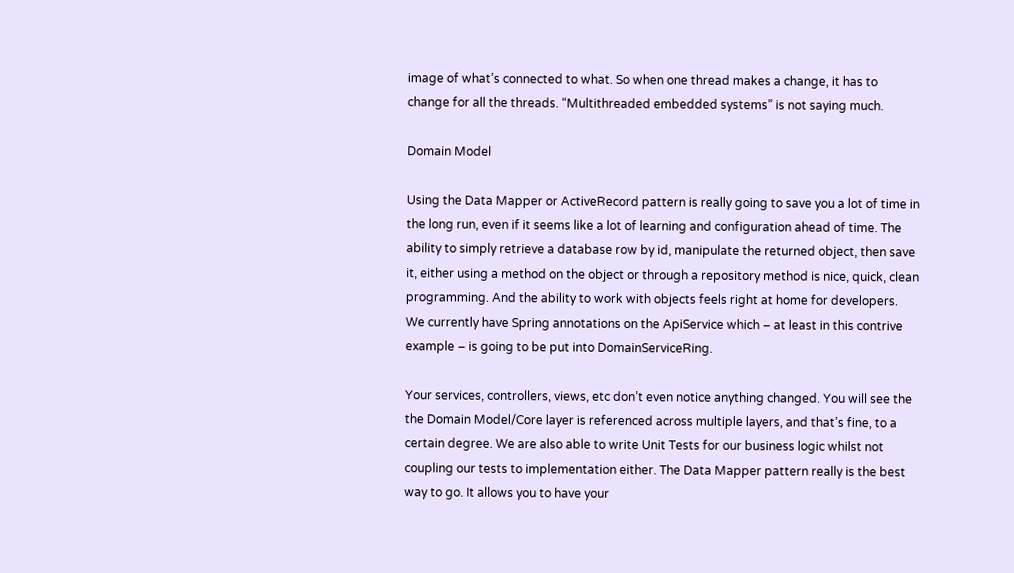image of what’s connected to what. So when one thread makes a change, it has to change for all the threads. “Multithreaded embedded systems” is not saying much.

Domain Model

Using the Data Mapper or ActiveRecord pattern is really going to save you a lot of time in the long run, even if it seems like a lot of learning and configuration ahead of time. The ability to simply retrieve a database row by id, manipulate the returned object, then save it, either using a method on the object or through a repository method is nice, quick, clean programming. And the ability to work with objects feels right at home for developers. We currently have Spring annotations on the ApiService which – at least in this contrive example – is going to be put into DomainServiceRing.

Your services, controllers, views, etc don’t even notice anything changed. You will see the the Domain Model/Core layer is referenced across multiple layers, and that’s fine, to a certain degree. We are also able to write Unit Tests for our business logic whilst not coupling our tests to implementation either. The Data Mapper pattern really is the best way to go. It allows you to have your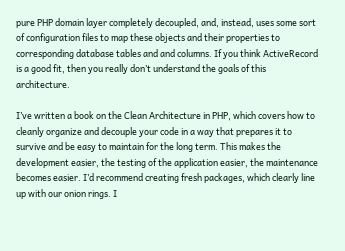pure PHP domain layer completely decoupled, and, instead, uses some sort of configuration files to map these objects and their properties to corresponding database tables and and columns. If you think ActiveRecord is a good fit, then you really don’t understand the goals of this architecture.

I’ve written a book on the Clean Architecture in PHP, which covers how to cleanly organize and decouple your code in a way that prepares it to survive and be easy to maintain for the long term. This makes the development easier, the testing of the application easier, the maintenance becomes easier. I’d recommend creating fresh packages, which clearly line up with our onion rings. I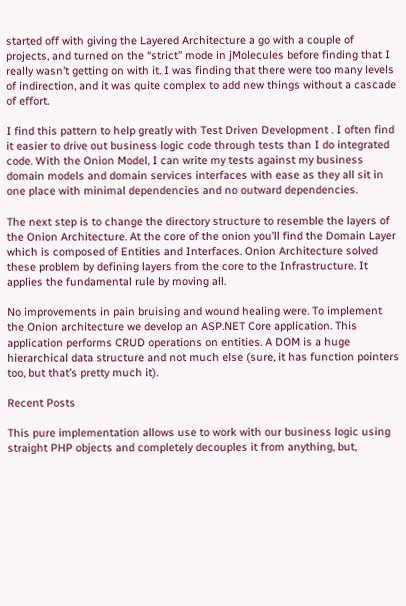started off with giving the Layered Architecture a go with a couple of projects, and turned on the “strict” mode in jMolecules before finding that I really wasn’t getting on with it. I was finding that there were too many levels of indirection, and it was quite complex to add new things without a cascade of effort.

I find this pattern to help greatly with Test Driven Development . I often find it easier to drive out business logic code through tests than I do integrated code. With the Onion Model, I can write my tests against my business domain models and domain services interfaces with ease as they all sit in one place with minimal dependencies and no outward dependencies.

The next step is to change the directory structure to resemble the layers of the Onion Architecture. At the core of the onion you’ll find the Domain Layer which is composed of Entities and Interfaces. Onion Architecture solved these problem by defining layers from the core to the Infrastructure. It applies the fundamental rule by moving all.

No improvements in pain bruising and wound healing were. To implement the Onion architecture we develop an ASP.NET Core application. This application performs CRUD operations on entities. A DOM is a huge hierarchical data structure and not much else (sure, it has function pointers too, but that’s pretty much it).

Recent Posts

This pure implementation allows use to work with our business logic using straight PHP objects and completely decouples it from anything, but,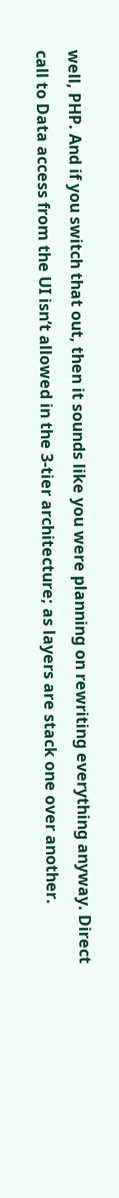well, PHP. And if you switch that out, then it sounds like you were planning on rewriting everything anyway. Direct call to Data access from the UI isn’t allowed in the 3-tier architecture; as layers are stack one over another.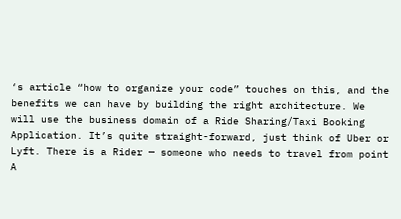‘s article “how to organize your code” touches on this, and the benefits we can have by building the right architecture. We will use the business domain of a Ride Sharing/Taxi Booking Application. It’s quite straight-forward, just think of Uber or Lyft. There is a Rider — someone who needs to travel from point A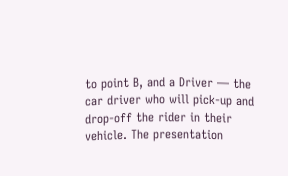to point B, and a Driver — the car driver who will pick-up and drop-off the rider in their vehicle. The presentation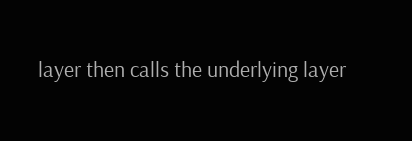layer then calls the underlying layer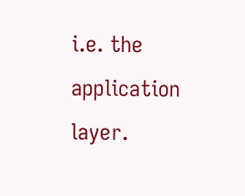i.e. the application layer.